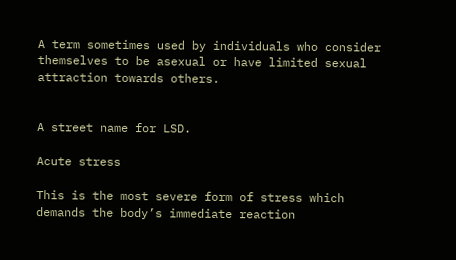A term sometimes used by individuals who consider themselves to be asexual or have limited sexual attraction towards others.


A street name for LSD.

Acute stress

This is the most severe form of stress which demands the body’s immediate reaction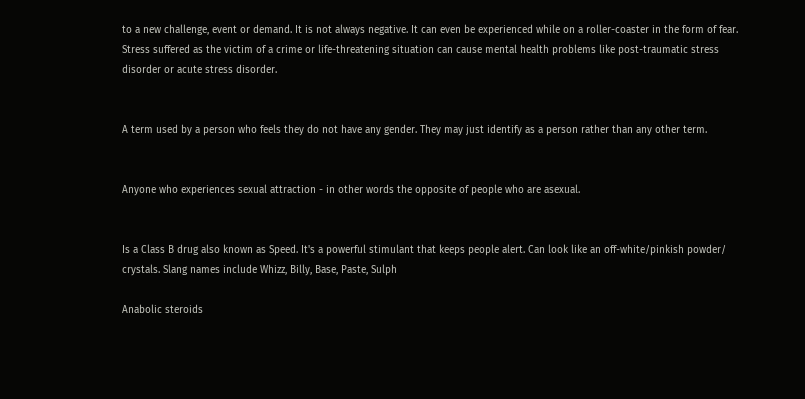to a new challenge, event or demand. It is not always negative. It can even be experienced while on a roller-coaster in the form of fear. Stress suffered as the victim of a crime or life-threatening situation can cause mental health problems like post-traumatic stress disorder or acute stress disorder.


A term used by a person who feels they do not have any gender. They may just identify as a person rather than any other term.


Anyone who experiences sexual attraction - in other words the opposite of people who are asexual.


Is a Class B drug also known as Speed. It's a powerful stimulant that keeps people alert. Can look like an off-white/pinkish powder/ crystals. Slang names include Whizz, Billy, Base, Paste, Sulph

Anabolic steroids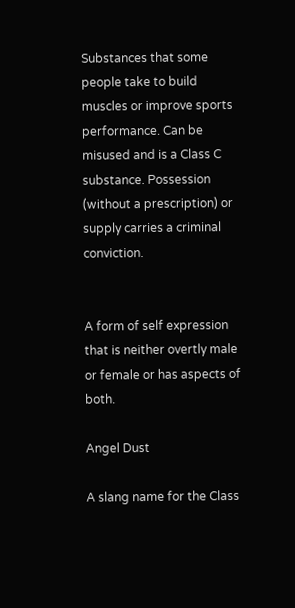Substances that some people take to build muscles or improve sports performance. Can be misused and is a Class C substance. Possession (without a prescription) or supply carries a criminal conviction.


A form of self expression that is neither overtly male or female or has aspects of both.

Angel Dust

A slang name for the Class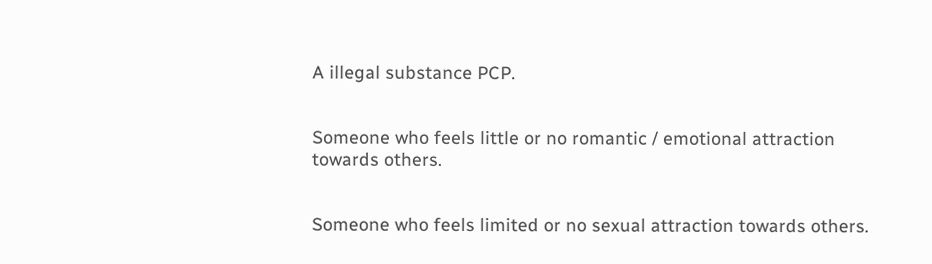A illegal substance PCP.


Someone who feels little or no romantic / emotional attraction towards others.


Someone who feels limited or no sexual attraction towards others.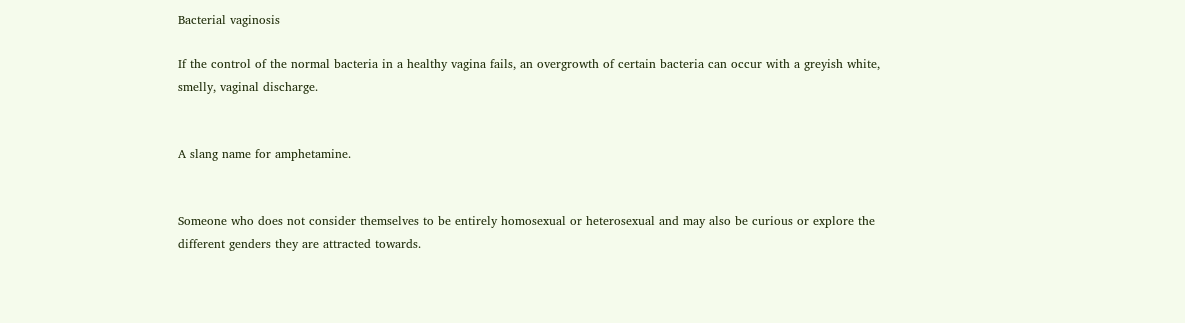Bacterial vaginosis

If the control of the normal bacteria in a healthy vagina fails, an overgrowth of certain bacteria can occur with a greyish white, smelly, vaginal discharge.


A slang name for amphetamine.


Someone who does not consider themselves to be entirely homosexual or heterosexual and may also be curious or explore the different genders they are attracted towards.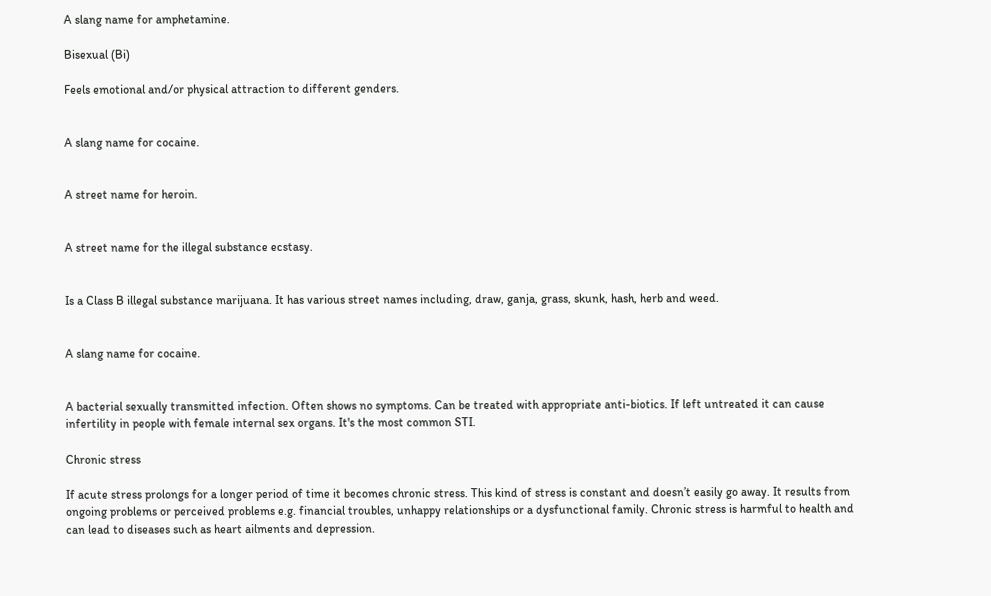A slang name for amphetamine.

Bisexual (Bi)

Feels emotional and/or physical attraction to different genders.


A slang name for cocaine.


A street name for heroin.


A street name for the illegal substance ecstasy.


Is a Class B illegal substance marijuana. It has various street names including, draw, ganja, grass, skunk, hash, herb and weed.


A slang name for cocaine.


A bacterial sexually transmitted infection. Often shows no symptoms. Can be treated with appropriate anti-biotics. If left untreated it can cause infertility in people with female internal sex organs. It's the most common STI.

Chronic stress

If acute stress prolongs for a longer period of time it becomes chronic stress. This kind of stress is constant and doesn’t easily go away. It results from ongoing problems or perceived problems e.g. financial troubles, unhappy relationships or a dysfunctional family. Chronic stress is harmful to health and can lead to diseases such as heart ailments and depression.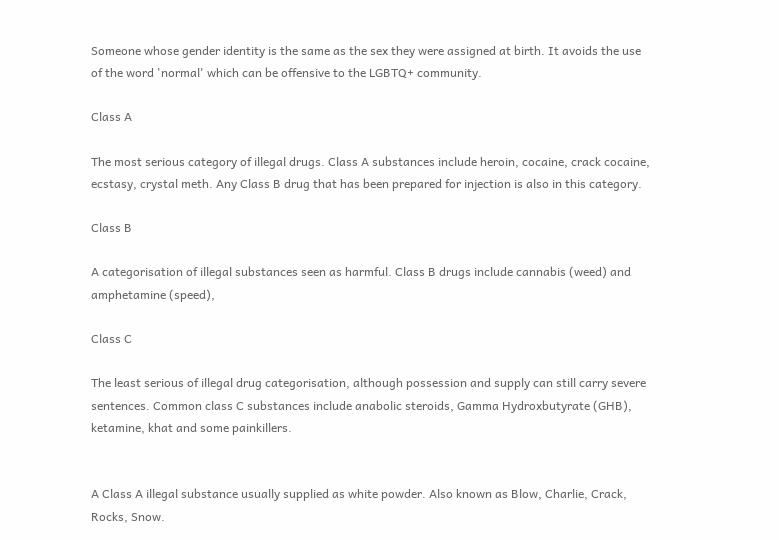Someone whose gender identity is the same as the sex they were assigned at birth. It avoids the use of the word 'normal' which can be offensive to the LGBTQ+ community.

Class A

The most serious category of illegal drugs. Class A substances include heroin, cocaine, crack cocaine, ecstasy, crystal meth. Any Class B drug that has been prepared for injection is also in this category.

Class B

A categorisation of illegal substances seen as harmful. Class B drugs include cannabis (weed) and amphetamine (speed),

Class C

The least serious of illegal drug categorisation, although possession and supply can still carry severe sentences. Common class C substances include anabolic steroids, Gamma Hydroxbutyrate (GHB), ketamine, khat and some painkillers.


A Class A illegal substance usually supplied as white powder. Also known as Blow, Charlie, Crack, Rocks, Snow.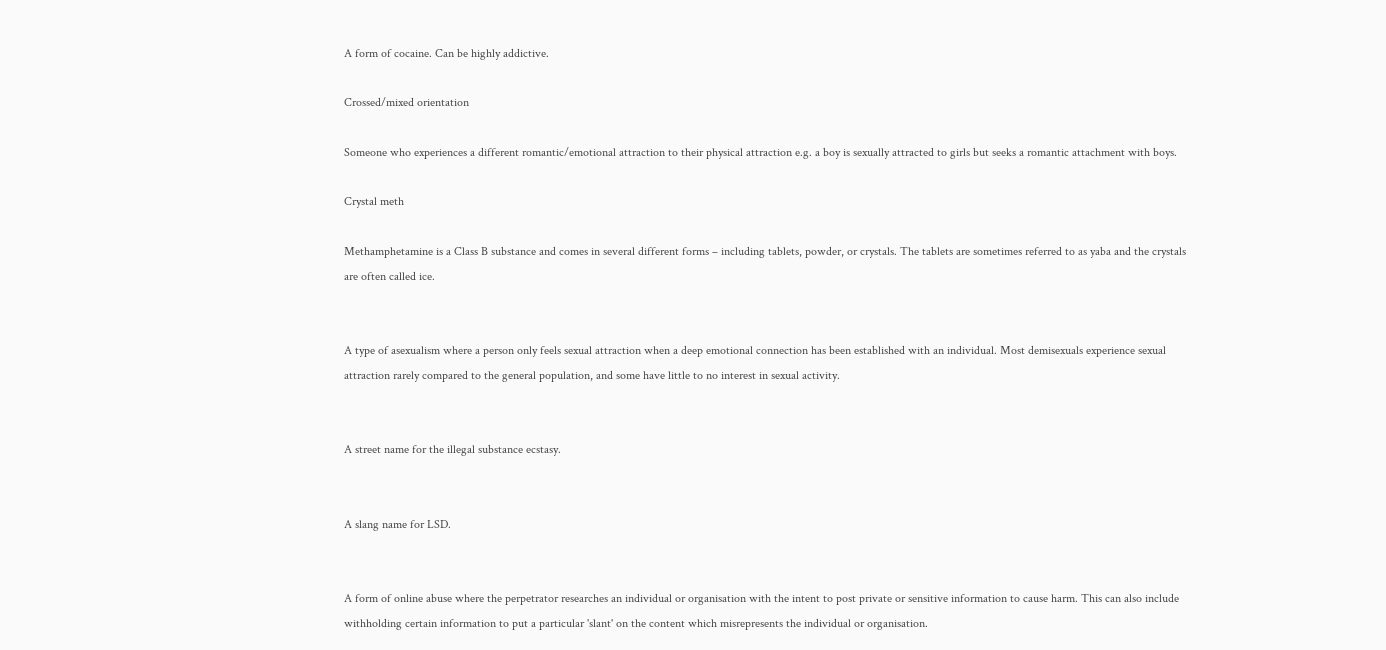A form of cocaine. Can be highly addictive.

Crossed/mixed orientation

Someone who experiences a different romantic/emotional attraction to their physical attraction e.g. a boy is sexually attracted to girls but seeks a romantic attachment with boys.

Crystal meth

Methamphetamine is a Class B substance and comes in several different forms – including tablets, powder, or crystals. The tablets are sometimes referred to as yaba and the crystals are often called ice.


A type of asexualism where a person only feels sexual attraction when a deep emotional connection has been established with an individual. Most demisexuals experience sexual attraction rarely compared to the general population, and some have little to no interest in sexual activity.


A street name for the illegal substance ecstasy.


A slang name for LSD.


A form of online abuse where the perpetrator researches an individual or organisation with the intent to post private or sensitive information to cause harm. This can also include withholding certain information to put a particular 'slant' on the content which misrepresents the individual or organisation.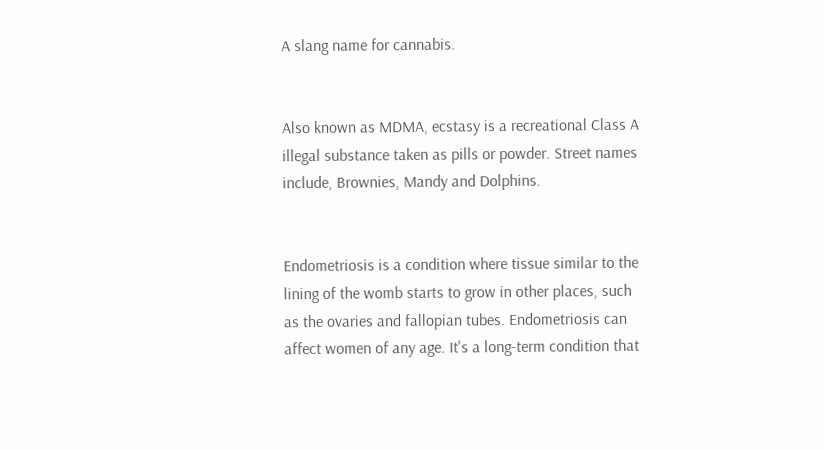A slang name for cannabis.


Also known as MDMA, ecstasy is a recreational Class A illegal substance taken as pills or powder. Street names include, Brownies, Mandy and Dolphins.


Endometriosis is a condition where tissue similar to the lining of the womb starts to grow in other places, such as the ovaries and fallopian tubes. Endometriosis can affect women of any age. It's a long-term condition that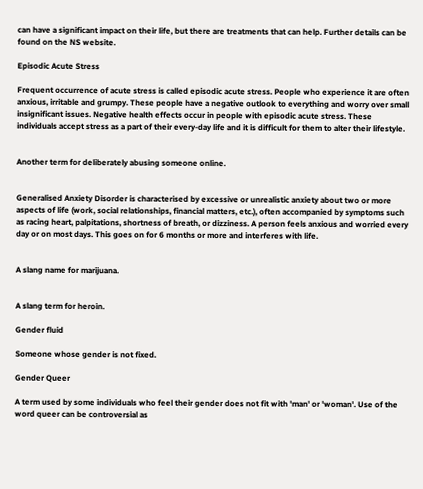can have a significant impact on their life, but there are treatments that can help. Further details can be found on the NS website.

Episodic Acute Stress

Frequent occurrence of acute stress is called episodic acute stress. People who experience it are often anxious, irritable and grumpy. These people have a negative outlook to everything and worry over small insignificant issues. Negative health effects occur in people with episodic acute stress. These individuals accept stress as a part of their every-day life and it is difficult for them to alter their lifestyle.


Another term for deliberately abusing someone online.


Generalised Anxiety Disorder is characterised by excessive or unrealistic anxiety about two or more aspects of life (work, social relationships, financial matters, etc.), often accompanied by symptoms such as racing heart, palpitations, shortness of breath, or dizziness. A person feels anxious and worried every day or on most days. This goes on for 6 months or more and interferes with life.


A slang name for marijuana.


A slang term for heroin.

Gender fluid

Someone whose gender is not fixed.

Gender Queer

A term used by some individuals who feel their gender does not fit with 'man' or 'woman'. Use of the word queer can be controversial as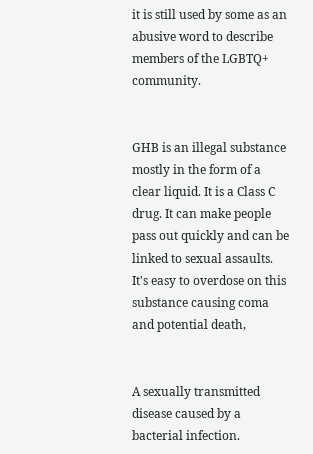it is still used by some as an abusive word to describe members of the LGBTQ+ community.


GHB is an illegal substance mostly in the form of a clear liquid. It is a Class C drug. It can make people pass out quickly and can be linked to sexual assaults. It's easy to overdose on this substance causing coma and potential death,


A sexually transmitted disease caused by a bacterial infection.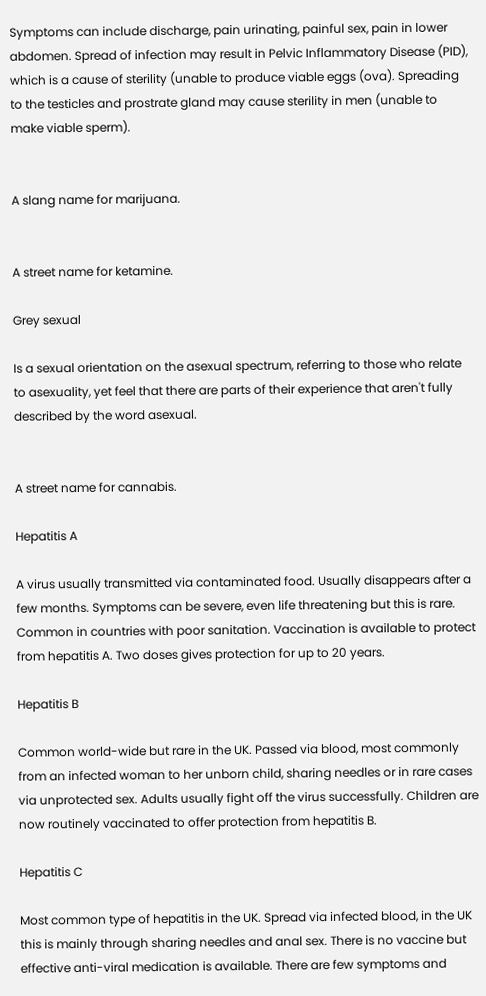Symptoms can include discharge, pain urinating, painful sex, pain in lower abdomen. Spread of infection may result in Pelvic Inflammatory Disease (PID), which is a cause of sterility (unable to produce viable eggs (ova). Spreading to the testicles and prostrate gland may cause sterility in men (unable to make viable sperm).


A slang name for marijuana.


A street name for ketamine.

Grey sexual

Is a sexual orientation on the asexual spectrum, referring to those who relate to asexuality, yet feel that there are parts of their experience that aren't fully described by the word asexual.


A street name for cannabis.

Hepatitis A

A virus usually transmitted via contaminated food. Usually disappears after a few months. Symptoms can be severe, even life threatening but this is rare. Common in countries with poor sanitation. Vaccination is available to protect from hepatitis A. Two doses gives protection for up to 20 years.

Hepatitis B

Common world-wide but rare in the UK. Passed via blood, most commonly from an infected woman to her unborn child, sharing needles or in rare cases via unprotected sex. Adults usually fight off the virus successfully. Children are now routinely vaccinated to offer protection from hepatitis B.

Hepatitis C

Most common type of hepatitis in the UK. Spread via infected blood, in the UK this is mainly through sharing needles and anal sex. There is no vaccine but effective anti-viral medication is available. There are few symptoms and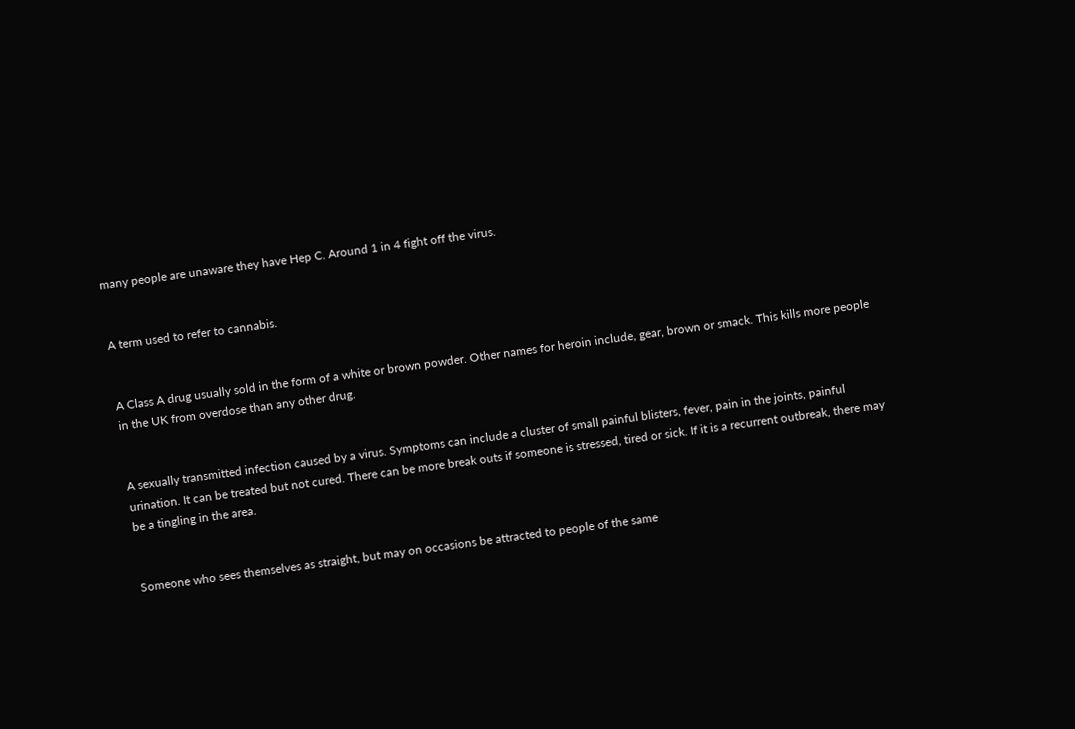many people are unaware they have Hep C. Around 1 in 4 fight off the virus.


A term used to refer to cannabis.


A Class A drug usually sold in the form of a white or brown powder. Other names for heroin include, gear, brown or smack. This kills more people in the UK from overdose than any other drug.


A sexually transmitted infection caused by a virus. Symptoms can include a cluster of small painful blisters, fever, pain in the joints, painful urination. It can be treated but not cured. There can be more break outs if someone is stressed, tired or sick. If it is a recurrent outbreak, there may be a tingling in the area.


Someone who sees themselves as straight, but may on occasions be attracted to people of the same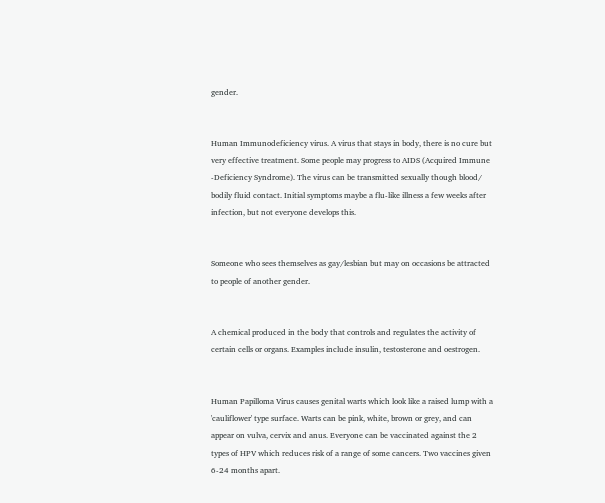gender.


Human Immunodeficiency virus. A virus that stays in body, there is no cure but very effective treatment. Some people may progress to AIDS (Acquired Immune -Deficiency Syndrome). The virus can be transmitted sexually though blood/ bodily fluid contact. Initial symptoms maybe a flu-like illness a few weeks after infection, but not everyone develops this.


Someone who sees themselves as gay/lesbian but may on occasions be attracted to people of another gender.


A chemical produced in the body that controls and regulates the activity of certain cells or organs. Examples include insulin, testosterone and oestrogen.


Human Papilloma Virus causes genital warts which look like a raised lump with a 'cauliflower' type surface. Warts can be pink, white, brown or grey, and can appear on vulva, cervix and anus. Everyone can be vaccinated against the 2 types of HPV which reduces risk of a range of some cancers. Two vaccines given 6-24 months apart.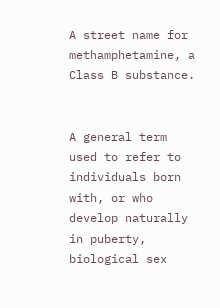A street name for methamphetamine, a Class B substance.


A general term used to refer to individuals born with, or who develop naturally in puberty, biological sex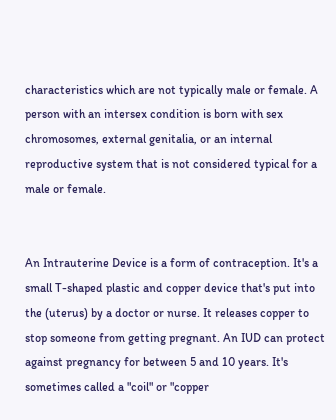characteristics which are not typically male or female. A person with an intersex condition is born with sex chromosomes, external genitalia, or an internal reproductive system that is not considered typical for a male or female.


An Intrauterine Device is a form of contraception. It's a small T-shaped plastic and copper device that's put into the (uterus) by a doctor or nurse. It releases copper to stop someone from getting pregnant. An IUD can protect against pregnancy for between 5 and 10 years. It's sometimes called a "coil" or "copper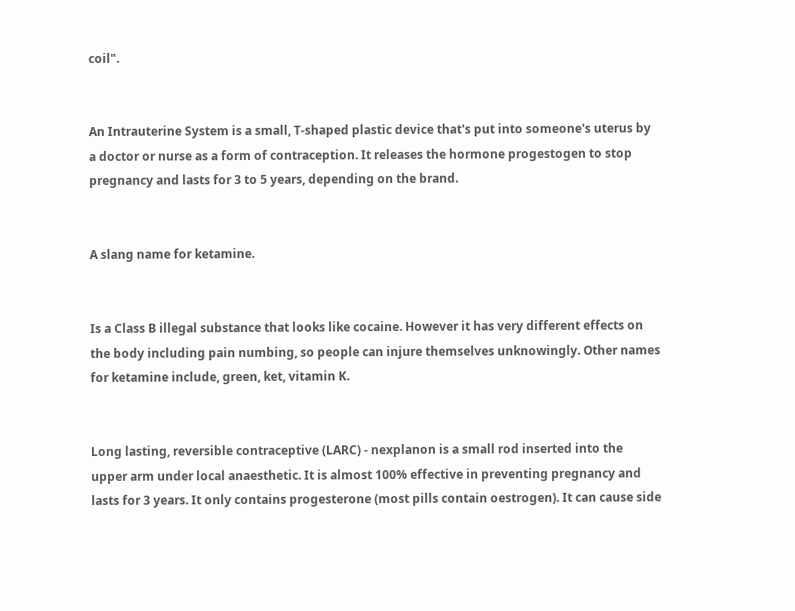coil".


An Intrauterine System is a small, T-shaped plastic device that's put into someone's uterus by a doctor or nurse as a form of contraception. It releases the hormone progestogen to stop pregnancy and lasts for 3 to 5 years, depending on the brand.


A slang name for ketamine.


Is a Class B illegal substance that looks like cocaine. However it has very different effects on the body including pain numbing, so people can injure themselves unknowingly. Other names for ketamine include, green, ket, vitamin K.


Long lasting, reversible contraceptive (LARC) - nexplanon is a small rod inserted into the upper arm under local anaesthetic. It is almost 100% effective in preventing pregnancy and lasts for 3 years. It only contains progesterone (most pills contain oestrogen). It can cause side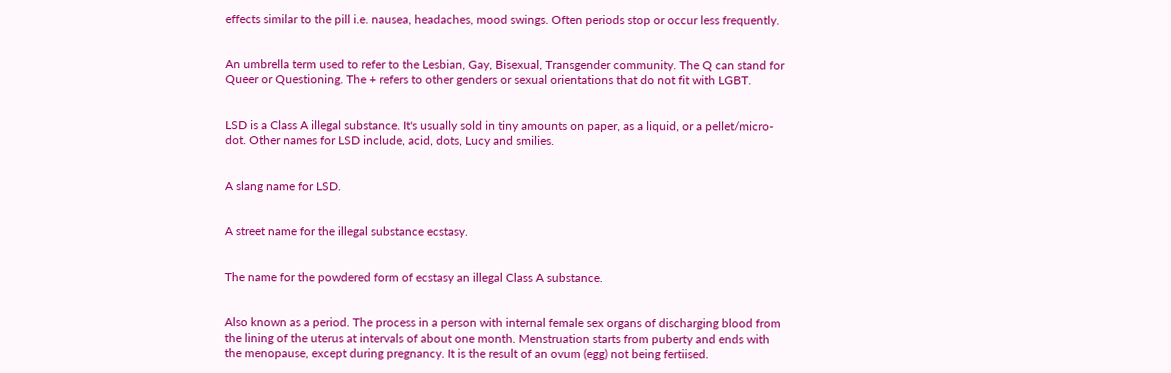effects similar to the pill i.e. nausea, headaches, mood swings. Often periods stop or occur less frequently.


An umbrella term used to refer to the Lesbian, Gay, Bisexual, Transgender community. The Q can stand for Queer or Questioning. The + refers to other genders or sexual orientations that do not fit with LGBT.


LSD is a Class A illegal substance. It's usually sold in tiny amounts on paper, as a liquid, or a pellet/micro-dot. Other names for LSD include, acid, dots, Lucy and smilies.


A slang name for LSD.


A street name for the illegal substance ecstasy.


The name for the powdered form of ecstasy an illegal Class A substance.


Also known as a period. The process in a person with internal female sex organs of discharging blood from the lining of the uterus at intervals of about one month. Menstruation starts from puberty and ends with the menopause, except during pregnancy. It is the result of an ovum (egg) not being fertiised.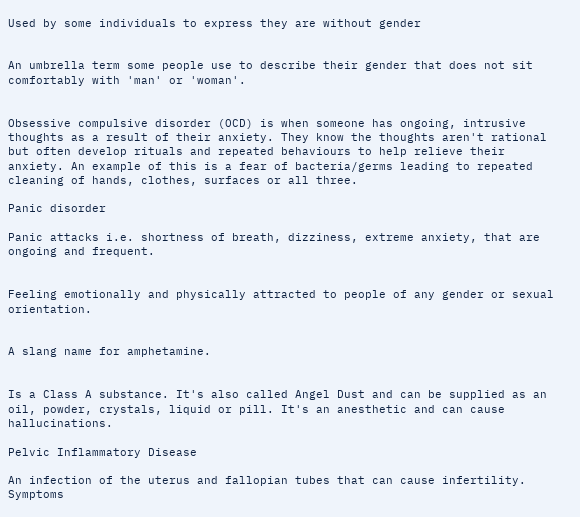Used by some individuals to express they are without gender


An umbrella term some people use to describe their gender that does not sit comfortably with 'man' or 'woman'.


Obsessive compulsive disorder (OCD) is when someone has ongoing, intrusive thoughts as a result of their anxiety. They know the thoughts aren't rational but often develop rituals and repeated behaviours to help relieve their anxiety. An example of this is a fear of bacteria/germs leading to repeated cleaning of hands, clothes, surfaces or all three.

Panic disorder

Panic attacks i.e. shortness of breath, dizziness, extreme anxiety, that are ongoing and frequent.


Feeling emotionally and physically attracted to people of any gender or sexual orientation.


A slang name for amphetamine.


Is a Class A substance. It's also called Angel Dust and can be supplied as an oil, powder, crystals, liquid or pill. It's an anesthetic and can cause hallucinations.

Pelvic Inflammatory Disease

An infection of the uterus and fallopian tubes that can cause infertility. Symptoms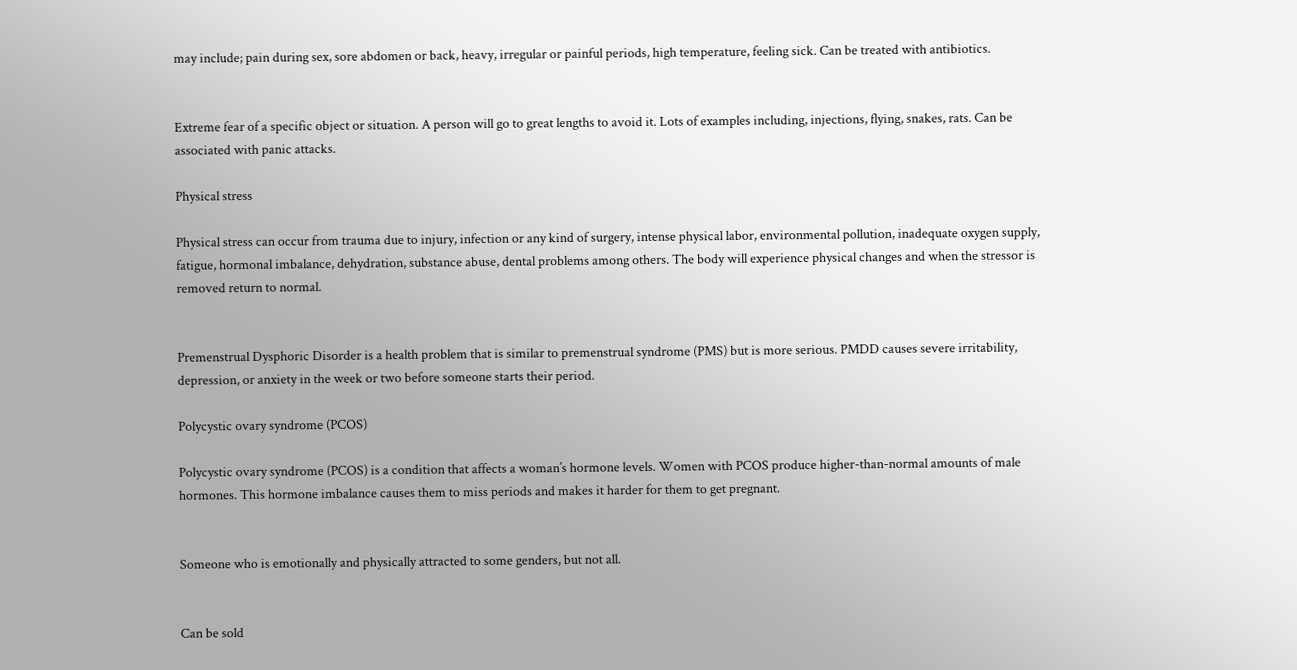may include; pain during sex, sore abdomen or back, heavy, irregular or painful periods, high temperature, feeling sick. Can be treated with antibiotics.


Extreme fear of a specific object or situation. A person will go to great lengths to avoid it. Lots of examples including, injections, flying, snakes, rats. Can be associated with panic attacks.

Physical stress

Physical stress can occur from trauma due to injury, infection or any kind of surgery, intense physical labor, environmental pollution, inadequate oxygen supply, fatigue, hormonal imbalance, dehydration, substance abuse, dental problems among others. The body will experience physical changes and when the stressor is removed return to normal.


Premenstrual Dysphoric Disorder is a health problem that is similar to premenstrual syndrome (PMS) but is more serious. PMDD causes severe irritability, depression, or anxiety in the week or two before someone starts their period.

Polycystic ovary syndrome (PCOS)

Polycystic ovary syndrome (PCOS) is a condition that affects a woman’s hormone levels. Women with PCOS produce higher-than-normal amounts of male hormones. This hormone imbalance causes them to miss periods and makes it harder for them to get pregnant.


Someone who is emotionally and physically attracted to some genders, but not all.


Can be sold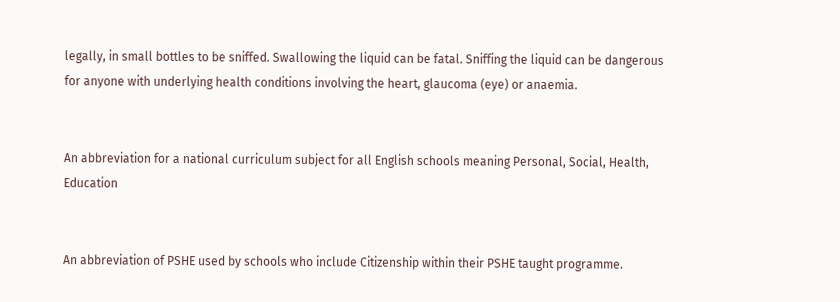legally, in small bottles to be sniffed. Swallowing the liquid can be fatal. Sniffing the liquid can be dangerous for anyone with underlying health conditions involving the heart, glaucoma (eye) or anaemia.


An abbreviation for a national curriculum subject for all English schools meaning Personal, Social, Health, Education


An abbreviation of PSHE used by schools who include Citizenship within their PSHE taught programme.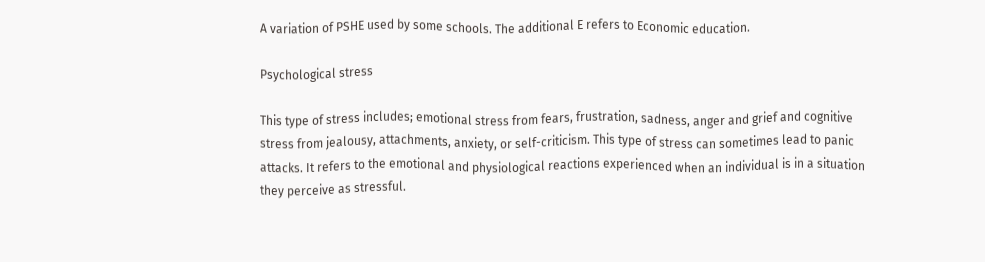A variation of PSHE used by some schools. The additional E refers to Economic education.

Psychological stress

This type of stress includes; emotional stress from fears, frustration, sadness, anger and grief and cognitive stress from jealousy, attachments, anxiety, or self-criticism. This type of stress can sometimes lead to panic attacks. It refers to the emotional and physiological reactions experienced when an individual is in a situation they perceive as stressful.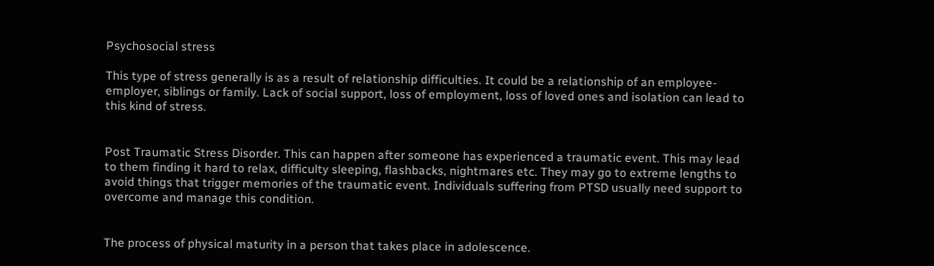Psychosocial stress

This type of stress generally is as a result of relationship difficulties. It could be a relationship of an employee-employer, siblings or family. Lack of social support, loss of employment, loss of loved ones and isolation can lead to this kind of stress.


Post Traumatic Stress Disorder. This can happen after someone has experienced a traumatic event. This may lead to them finding it hard to relax, difficulty sleeping, flashbacks, nightmares etc. They may go to extreme lengths to avoid things that trigger memories of the traumatic event. Individuals suffering from PTSD usually need support to overcome and manage this condition.


The process of physical maturity in a person that takes place in adolescence.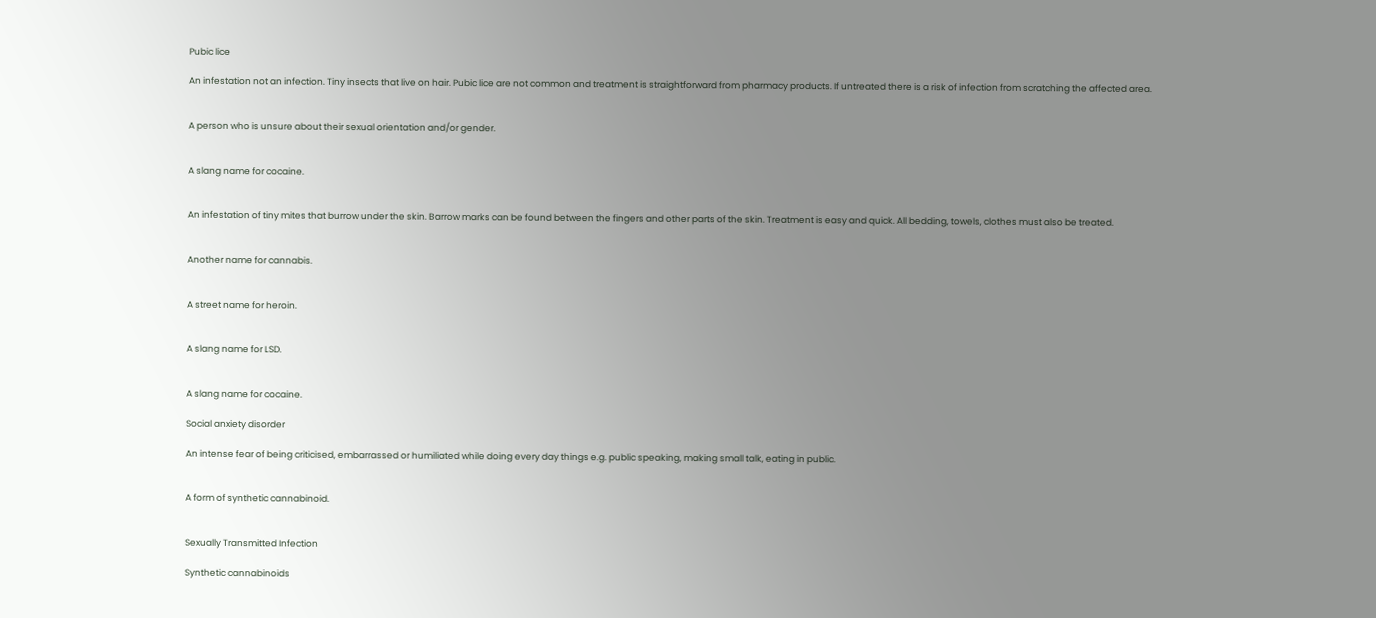Pubic lice

An infestation not an infection. Tiny insects that live on hair. Pubic lice are not common and treatment is straightforward from pharmacy products. If untreated there is a risk of infection from scratching the affected area.


A person who is unsure about their sexual orientation and/or gender.


A slang name for cocaine.


An infestation of tiny mites that burrow under the skin. Barrow marks can be found between the fingers and other parts of the skin. Treatment is easy and quick. All bedding, towels, clothes must also be treated.


Another name for cannabis.


A street name for heroin.


A slang name for LSD.


A slang name for cocaine.

Social anxiety disorder

An intense fear of being criticised, embarrassed or humiliated while doing every day things e.g. public speaking, making small talk, eating in public.


A form of synthetic cannabinoid.


Sexually Transmitted Infection

Synthetic cannabinoids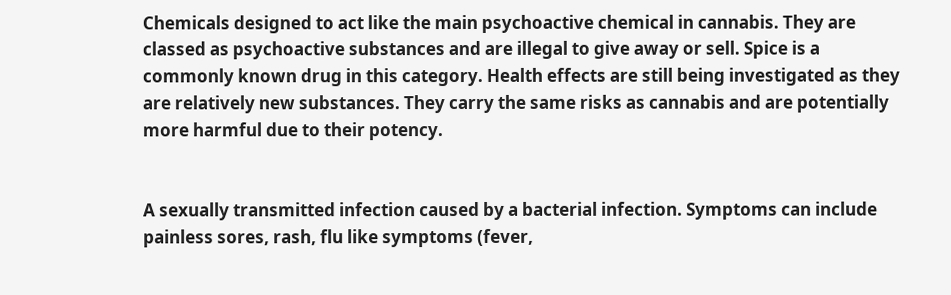Chemicals designed to act like the main psychoactive chemical in cannabis. They are classed as psychoactive substances and are illegal to give away or sell. Spice is a commonly known drug in this category. Health effects are still being investigated as they are relatively new substances. They carry the same risks as cannabis and are potentially more harmful due to their potency.


A sexually transmitted infection caused by a bacterial infection. Symptoms can include painless sores, rash, flu like symptoms (fever,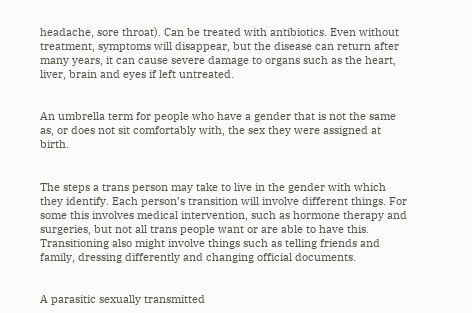headache, sore throat). Can be treated with antibiotics. Even without treatment, symptoms will disappear, but the disease can return after many years, it can cause severe damage to organs such as the heart, liver, brain and eyes if left untreated.


An umbrella term for people who have a gender that is not the same as, or does not sit comfortably with, the sex they were assigned at birth.


The steps a trans person may take to live in the gender with which they identify. Each person’s transition will involve different things. For some this involves medical intervention, such as hormone therapy and surgeries, but not all trans people want or are able to have this. Transitioning also might involve things such as telling friends and family, dressing differently and changing official documents.


A parasitic sexually transmitted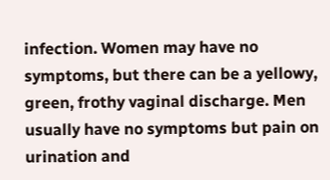infection. Women may have no symptoms, but there can be a yellowy, green, frothy vaginal discharge. Men usually have no symptoms but pain on urination and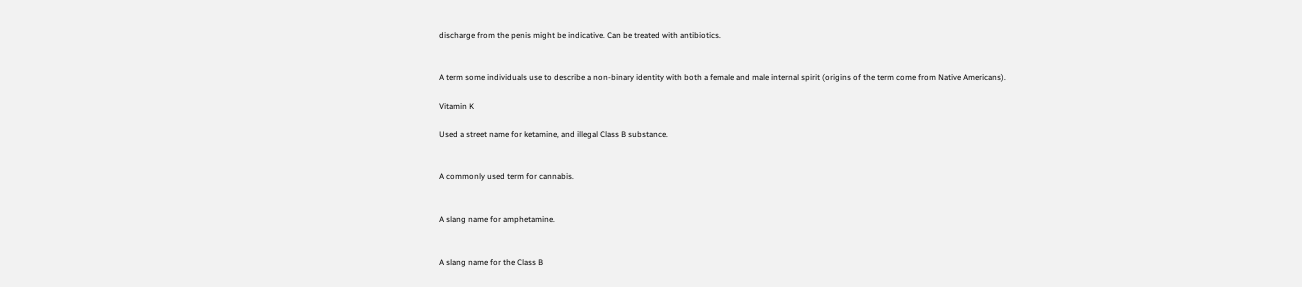discharge from the penis might be indicative. Can be treated with antibiotics.


A term some individuals use to describe a non-binary identity with both a female and male internal spirit (origins of the term come from Native Americans).

Vitamin K

Used a street name for ketamine, and illegal Class B substance.


A commonly used term for cannabis.


A slang name for amphetamine.


A slang name for the Class B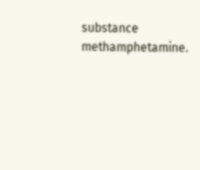substance methamphetamine.